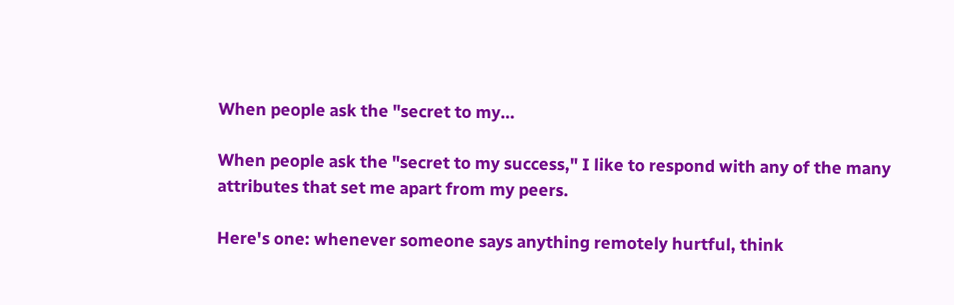When people ask the "secret to my…

When people ask the "secret to my success," I like to respond with any of the many attributes that set me apart from my peers.

Here's one: whenever someone says anything remotely hurtful, think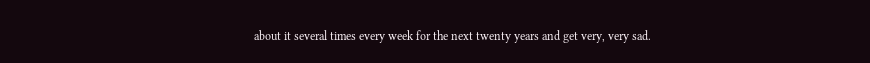about it several times every week for the next twenty years and get very, very sad.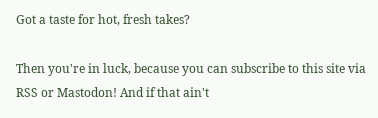Got a taste for hot, fresh takes?

Then you're in luck, because you can subscribe to this site via RSS or Mastodon! And if that ain't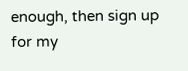enough, then sign up for my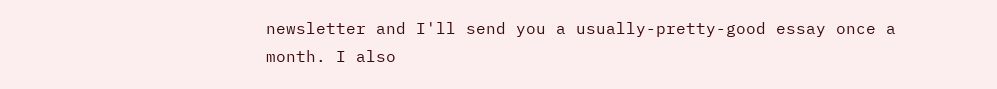newsletter and I'll send you a usually-pretty-good essay once a month. I also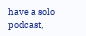have a solo podcast,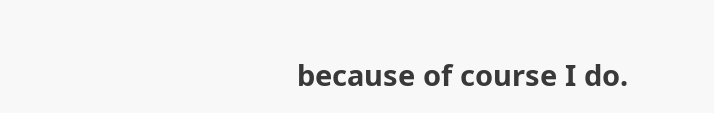because of course I do.